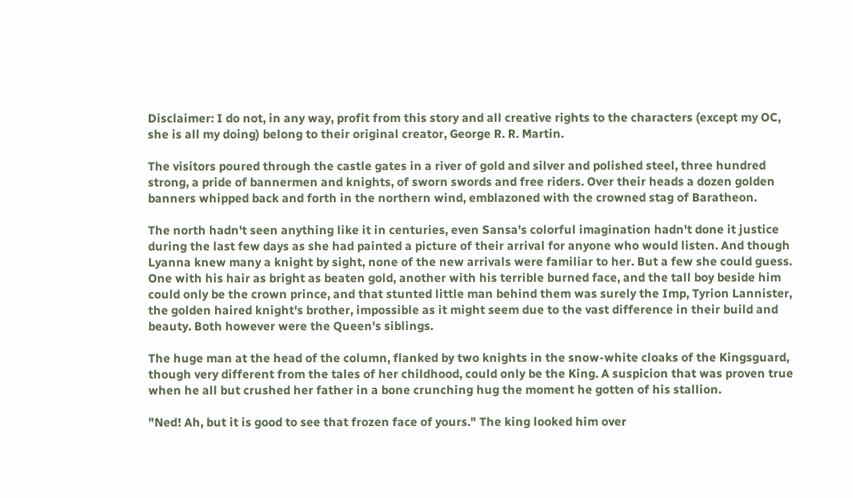Disclaimer: I do not, in any way, profit from this story and all creative rights to the characters (except my OC, she is all my doing) belong to their original creator, George R. R. Martin.

The visitors poured through the castle gates in a river of gold and silver and polished steel, three hundred strong, a pride of bannermen and knights, of sworn swords and free riders. Over their heads a dozen golden banners whipped back and forth in the northern wind, emblazoned with the crowned stag of Baratheon.

The north hadn't seen anything like it in centuries, even Sansa's colorful imagination hadn't done it justice during the last few days as she had painted a picture of their arrival for anyone who would listen. And though Lyanna knew many a knight by sight, none of the new arrivals were familiar to her. But a few she could guess. One with his hair as bright as beaten gold, another with his terrible burned face, and the tall boy beside him could only be the crown prince, and that stunted little man behind them was surely the Imp, Tyrion Lannister, the golden haired knight's brother, impossible as it might seem due to the vast difference in their build and beauty. Both however were the Queen's siblings.

The huge man at the head of the column, flanked by two knights in the snow-white cloaks of the Kingsguard, though very different from the tales of her childhood, could only be the King. A suspicion that was proven true when he all but crushed her father in a bone crunching hug the moment he gotten of his stallion.

"Ned! Ah, but it is good to see that frozen face of yours." The king looked him over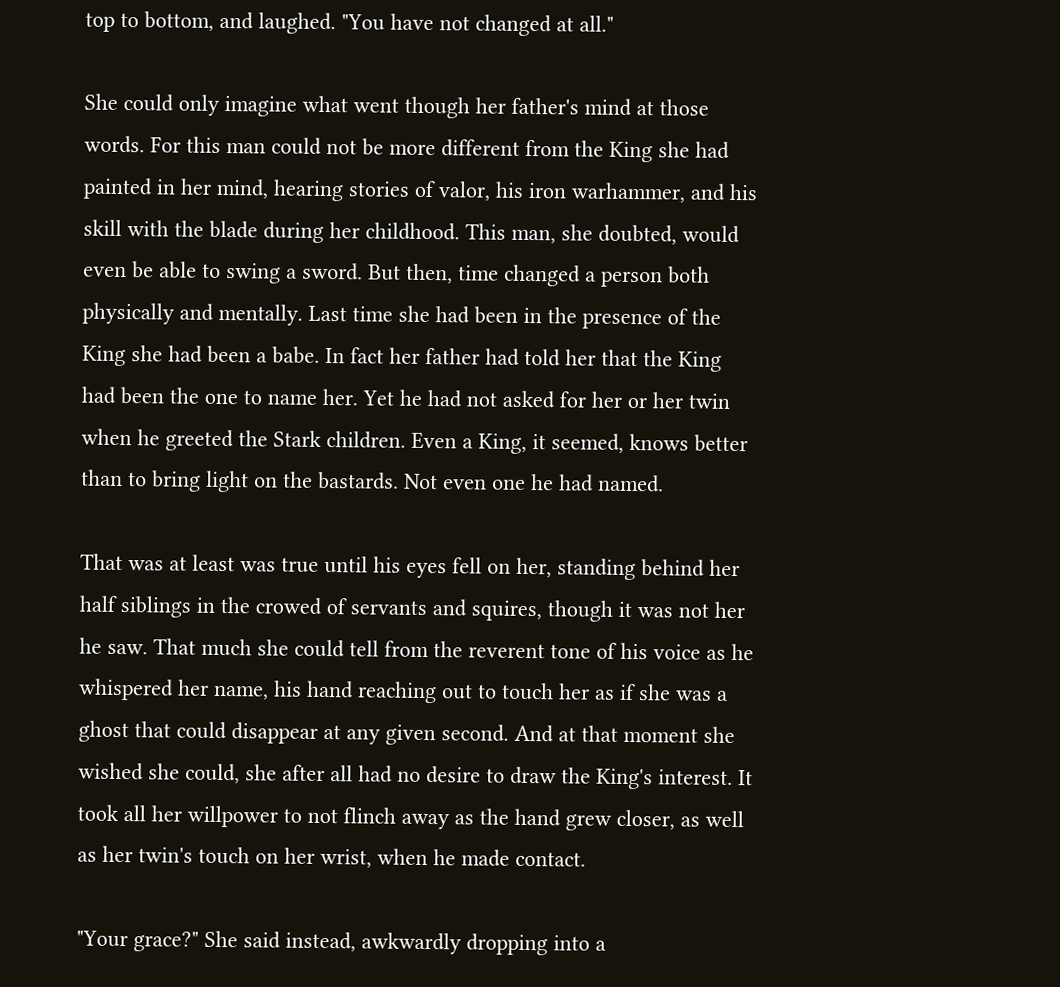top to bottom, and laughed. "You have not changed at all."

She could only imagine what went though her father's mind at those words. For this man could not be more different from the King she had painted in her mind, hearing stories of valor, his iron warhammer, and his skill with the blade during her childhood. This man, she doubted, would even be able to swing a sword. But then, time changed a person both physically and mentally. Last time she had been in the presence of the King she had been a babe. In fact her father had told her that the King had been the one to name her. Yet he had not asked for her or her twin when he greeted the Stark children. Even a King, it seemed, knows better than to bring light on the bastards. Not even one he had named.

That was at least was true until his eyes fell on her, standing behind her half siblings in the crowed of servants and squires, though it was not her he saw. That much she could tell from the reverent tone of his voice as he whispered her name, his hand reaching out to touch her as if she was a ghost that could disappear at any given second. And at that moment she wished she could, she after all had no desire to draw the King's interest. It took all her willpower to not flinch away as the hand grew closer, as well as her twin's touch on her wrist, when he made contact.

"Your grace?" She said instead, awkwardly dropping into a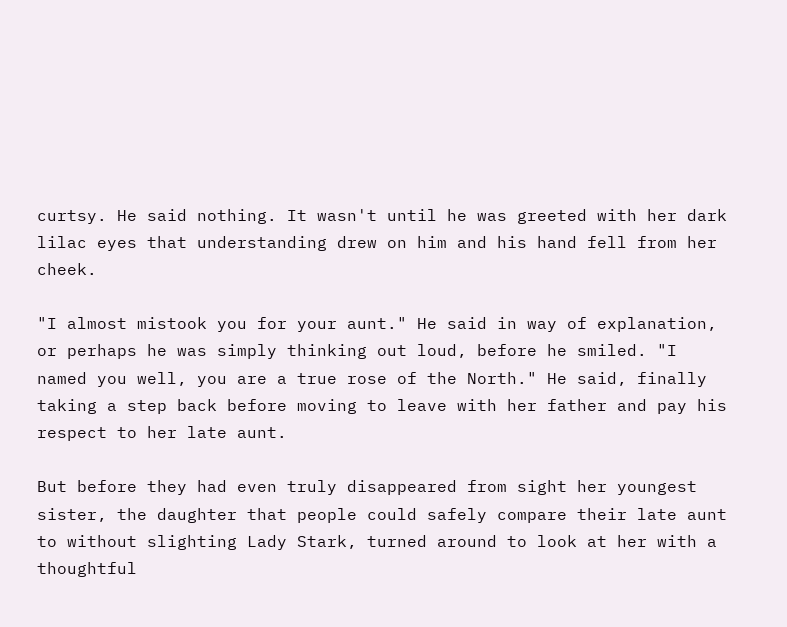curtsy. He said nothing. It wasn't until he was greeted with her dark lilac eyes that understanding drew on him and his hand fell from her cheek.

"I almost mistook you for your aunt." He said in way of explanation, or perhaps he was simply thinking out loud, before he smiled. "I named you well, you are a true rose of the North." He said, finally taking a step back before moving to leave with her father and pay his respect to her late aunt.

But before they had even truly disappeared from sight her youngest sister, the daughter that people could safely compare their late aunt to without slighting Lady Stark, turned around to look at her with a thoughtful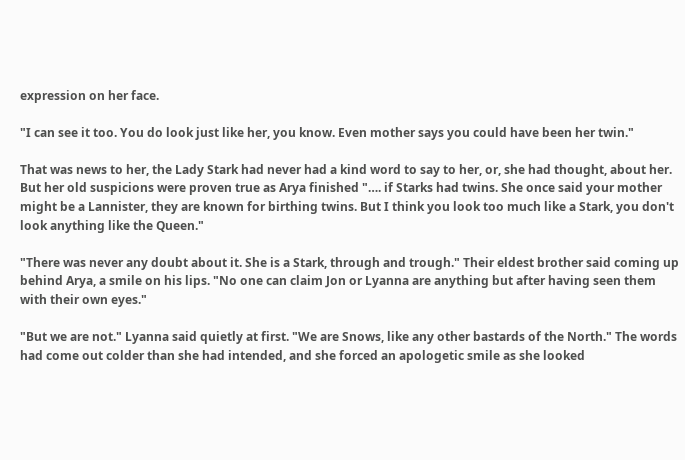expression on her face.

"I can see it too. You do look just like her, you know. Even mother says you could have been her twin."

That was news to her, the Lady Stark had never had a kind word to say to her, or, she had thought, about her. But her old suspicions were proven true as Arya finished "…. if Starks had twins. She once said your mother might be a Lannister, they are known for birthing twins. But I think you look too much like a Stark, you don't look anything like the Queen."

"There was never any doubt about it. She is a Stark, through and trough." Their eldest brother said coming up behind Arya, a smile on his lips. "No one can claim Jon or Lyanna are anything but after having seen them with their own eyes."

"But we are not." Lyanna said quietly at first. "We are Snows, like any other bastards of the North." The words had come out colder than she had intended, and she forced an apologetic smile as she looked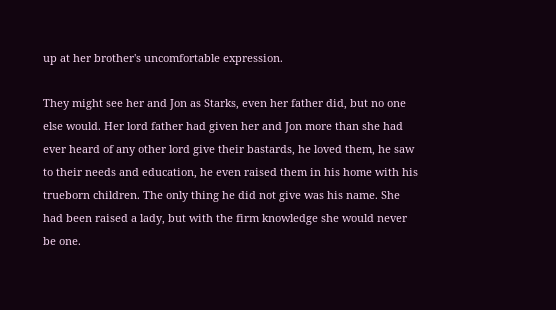up at her brother's uncomfortable expression.

They might see her and Jon as Starks, even her father did, but no one else would. Her lord father had given her and Jon more than she had ever heard of any other lord give their bastards, he loved them, he saw to their needs and education, he even raised them in his home with his trueborn children. The only thing he did not give was his name. She had been raised a lady, but with the firm knowledge she would never be one.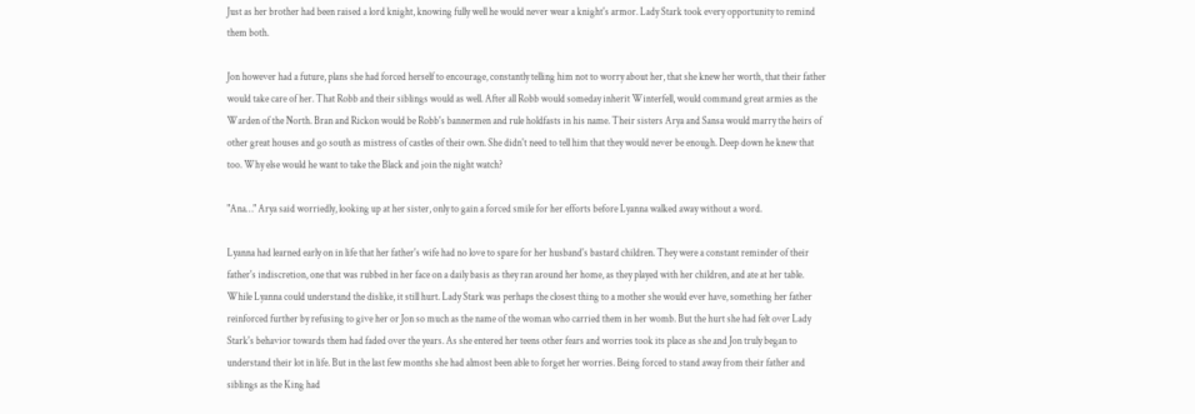Just as her brother had been raised a lord knight, knowing fully well he would never wear a knight's armor. Lady Stark took every opportunity to remind them both.

Jon however had a future, plans she had forced herself to encourage, constantly telling him not to worry about her, that she knew her worth, that their father would take care of her. That Robb and their siblings would as well. After all Robb would someday inherit Winterfell, would command great armies as the Warden of the North. Bran and Rickon would be Robb's bannermen and rule holdfasts in his name. Their sisters Arya and Sansa would marry the heirs of other great houses and go south as mistress of castles of their own. She didn't need to tell him that they would never be enough. Deep down he knew that too. Why else would he want to take the Black and join the night watch?

"Ana…" Arya said worriedly, looking up at her sister, only to gain a forced smile for her efforts before Lyanna walked away without a word.

Lyanna had learned early on in life that her father's wife had no love to spare for her husband's bastard children. They were a constant reminder of their father's indiscretion, one that was rubbed in her face on a daily basis as they ran around her home, as they played with her children, and ate at her table. While Lyanna could understand the dislike, it still hurt. Lady Stark was perhaps the closest thing to a mother she would ever have, something her father reinforced further by refusing to give her or Jon so much as the name of the woman who carried them in her womb. But the hurt she had felt over Lady Stark's behavior towards them had faded over the years. As she entered her teens other fears and worries took its place as she and Jon truly began to understand their lot in life. But in the last few months she had almost been able to forget her worries. Being forced to stand away from their father and siblings as the King had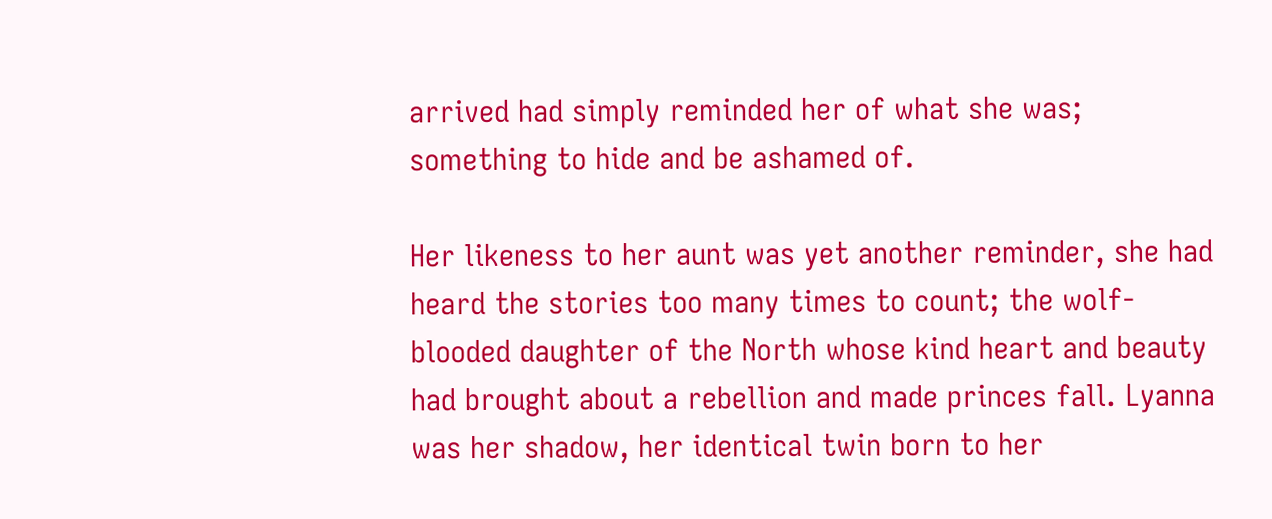arrived had simply reminded her of what she was; something to hide and be ashamed of.

Her likeness to her aunt was yet another reminder, she had heard the stories too many times to count; the wolf-blooded daughter of the North whose kind heart and beauty had brought about a rebellion and made princes fall. Lyanna was her shadow, her identical twin born to her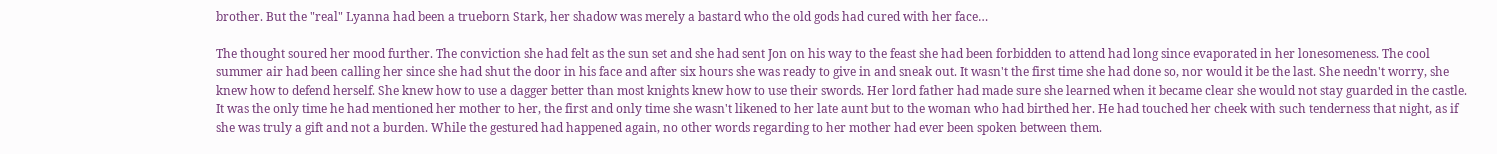brother. But the "real" Lyanna had been a trueborn Stark, her shadow was merely a bastard who the old gods had cured with her face…

The thought soured her mood further. The conviction she had felt as the sun set and she had sent Jon on his way to the feast she had been forbidden to attend had long since evaporated in her lonesomeness. The cool summer air had been calling her since she had shut the door in his face and after six hours she was ready to give in and sneak out. It wasn't the first time she had done so, nor would it be the last. She needn't worry, she knew how to defend herself. She knew how to use a dagger better than most knights knew how to use their swords. Her lord father had made sure she learned when it became clear she would not stay guarded in the castle. It was the only time he had mentioned her mother to her, the first and only time she wasn't likened to her late aunt but to the woman who had birthed her. He had touched her cheek with such tenderness that night, as if she was truly a gift and not a burden. While the gestured had happened again, no other words regarding to her mother had ever been spoken between them.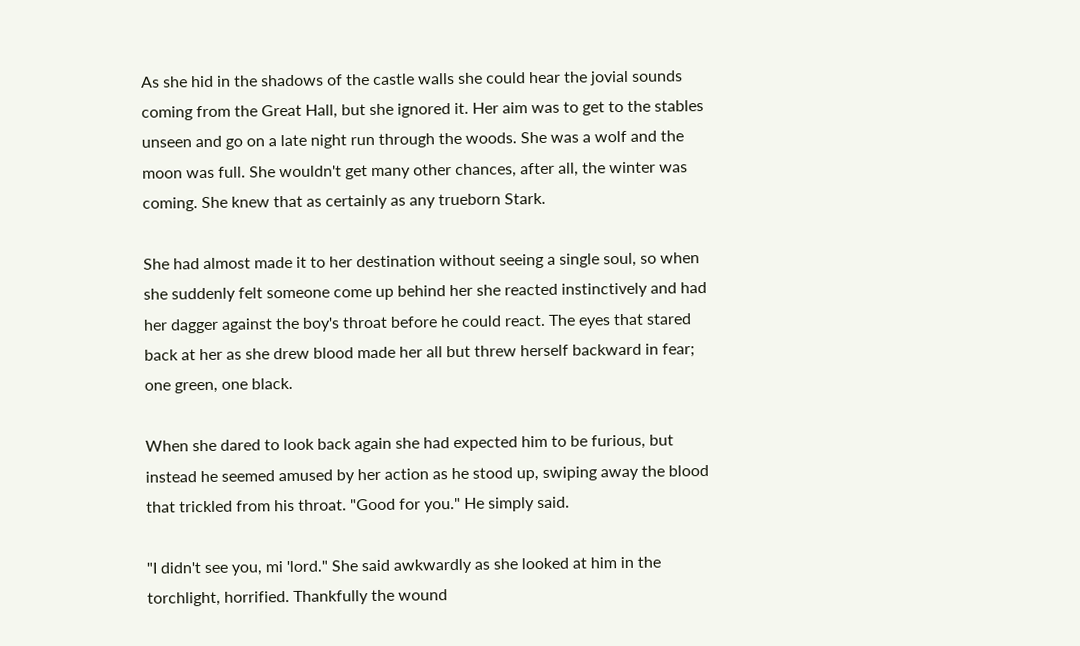As she hid in the shadows of the castle walls she could hear the jovial sounds coming from the Great Hall, but she ignored it. Her aim was to get to the stables unseen and go on a late night run through the woods. She was a wolf and the moon was full. She wouldn't get many other chances, after all, the winter was coming. She knew that as certainly as any trueborn Stark.

She had almost made it to her destination without seeing a single soul, so when she suddenly felt someone come up behind her she reacted instinctively and had her dagger against the boy's throat before he could react. The eyes that stared back at her as she drew blood made her all but threw herself backward in fear; one green, one black.

When she dared to look back again she had expected him to be furious, but instead he seemed amused by her action as he stood up, swiping away the blood that trickled from his throat. "Good for you." He simply said.

"I didn't see you, mi 'lord." She said awkwardly as she looked at him in the torchlight, horrified. Thankfully the wound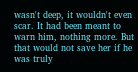wasn't deep, it wouldn't even scar. It had been meant to warn him, nothing more. But that would not save her if he was truly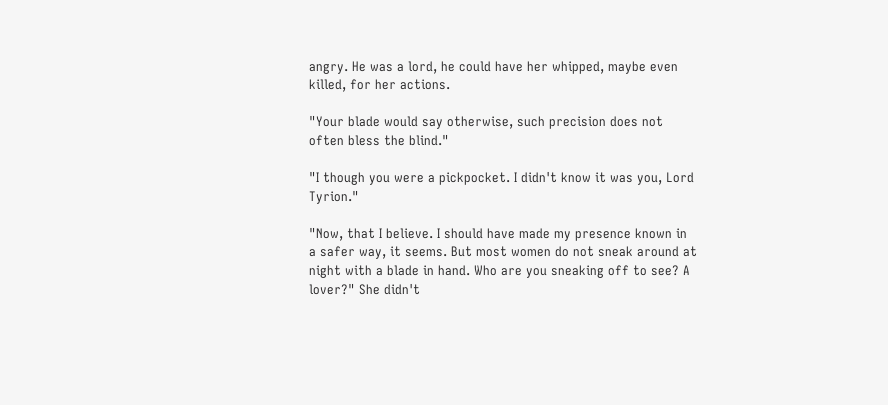angry. He was a lord, he could have her whipped, maybe even killed, for her actions.

"Your blade would say otherwise, such precision does not often bless the blind."

"I though you were a pickpocket. I didn't know it was you, Lord Tyrion."

"Now, that I believe. I should have made my presence known in a safer way, it seems. But most women do not sneak around at night with a blade in hand. Who are you sneaking off to see? A lover?" She didn't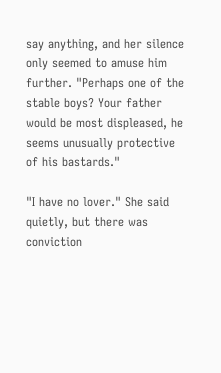say anything, and her silence only seemed to amuse him further. "Perhaps one of the stable boys? Your father would be most displeased, he seems unusually protective of his bastards."

"I have no lover." She said quietly, but there was conviction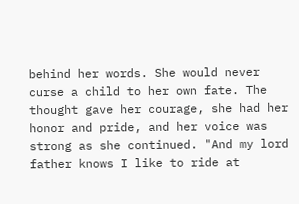behind her words. She would never curse a child to her own fate. The thought gave her courage, she had her honor and pride, and her voice was strong as she continued. "And my lord father knows I like to ride at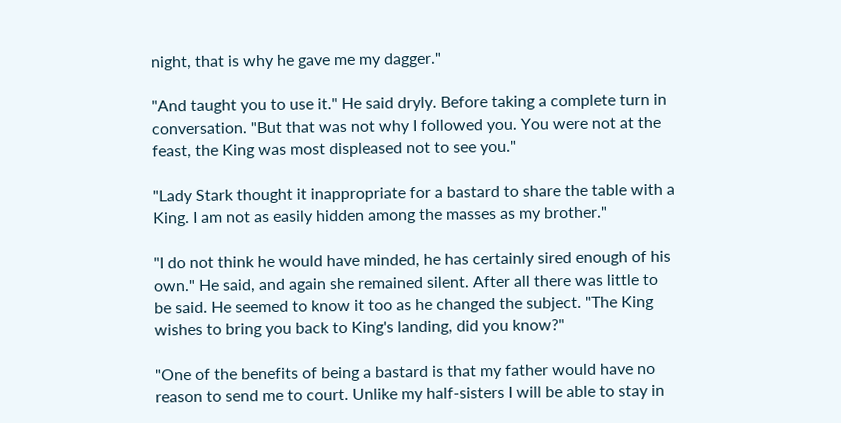night, that is why he gave me my dagger."

"And taught you to use it." He said dryly. Before taking a complete turn in conversation. "But that was not why I followed you. You were not at the feast, the King was most displeased not to see you."

"Lady Stark thought it inappropriate for a bastard to share the table with a King. I am not as easily hidden among the masses as my brother."

"I do not think he would have minded, he has certainly sired enough of his own." He said, and again she remained silent. After all there was little to be said. He seemed to know it too as he changed the subject. "The King wishes to bring you back to King's landing, did you know?"

"One of the benefits of being a bastard is that my father would have no reason to send me to court. Unlike my half-sisters I will be able to stay in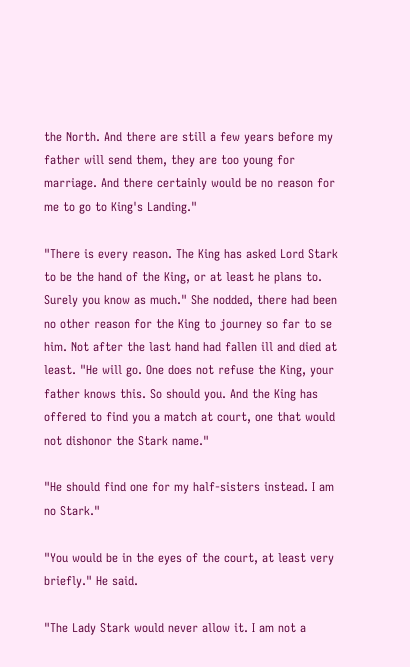the North. And there are still a few years before my father will send them, they are too young for marriage. And there certainly would be no reason for me to go to King's Landing."

"There is every reason. The King has asked Lord Stark to be the hand of the King, or at least he plans to. Surely you know as much." She nodded, there had been no other reason for the King to journey so far to se him. Not after the last hand had fallen ill and died at least. "He will go. One does not refuse the King, your father knows this. So should you. And the King has offered to find you a match at court, one that would not dishonor the Stark name."

"He should find one for my half-sisters instead. I am no Stark."

"You would be in the eyes of the court, at least very briefly." He said.

"The Lady Stark would never allow it. I am not a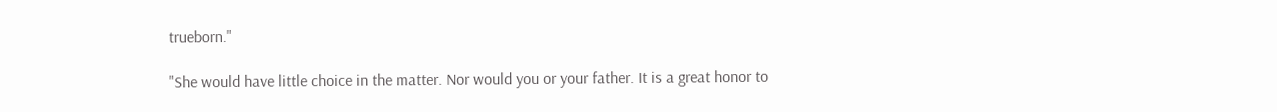trueborn."

"She would have little choice in the matter. Nor would you or your father. It is a great honor to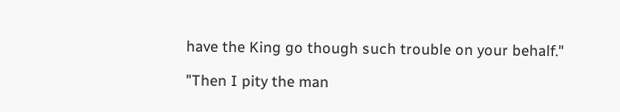have the King go though such trouble on your behalf."

"Then I pity the man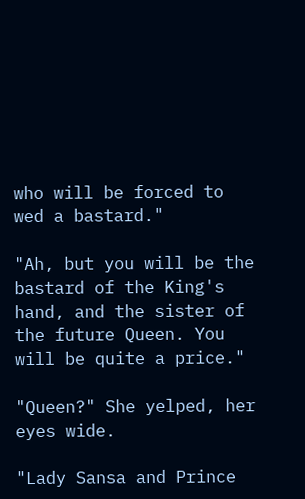who will be forced to wed a bastard."

"Ah, but you will be the bastard of the King's hand, and the sister of the future Queen. You will be quite a price."

"Queen?" She yelped, her eyes wide.

"Lady Sansa and Prince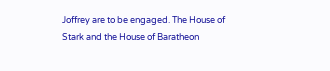Joffrey are to be engaged. The House of Stark and the House of Baratheon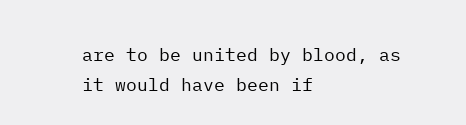are to be united by blood, as it would have been if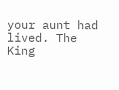your aunt had lived. The King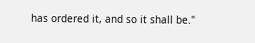has ordered it, and so it shall be."